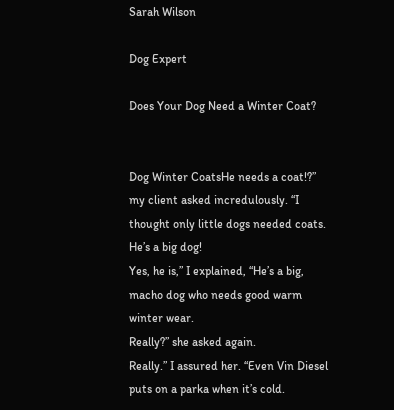Sarah Wilson

Dog Expert

Does Your Dog Need a Winter Coat?


Dog Winter CoatsHe needs a coat!?” my client asked incredulously. “I thought only little dogs needed coats. He’s a big dog!
Yes, he is,” I explained, “He’s a big, macho dog who needs good warm winter wear.
Really?” she asked again.
Really.” I assured her. “Even Vin Diesel puts on a parka when it’s cold.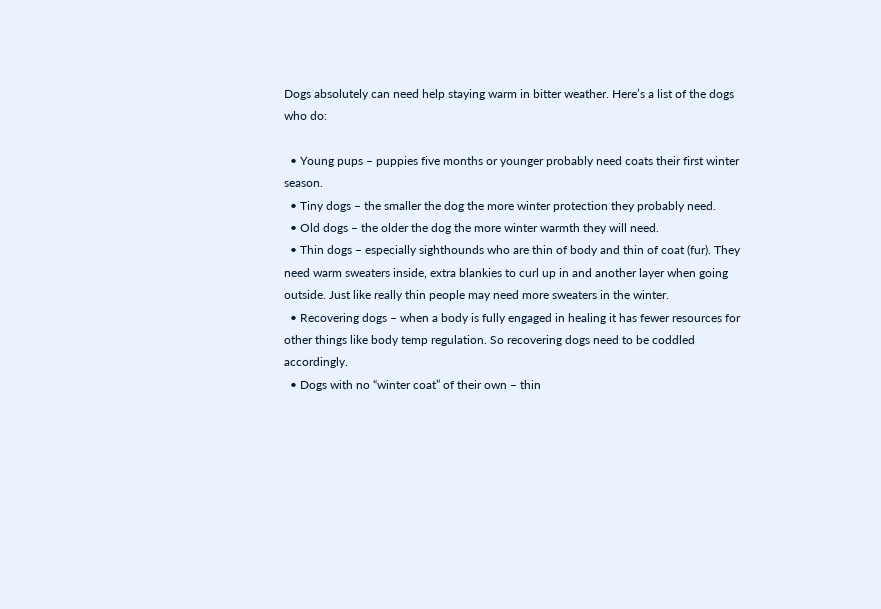Dogs absolutely can need help staying warm in bitter weather. Here’s a list of the dogs who do:

  • Young pups – puppies five months or younger probably need coats their first winter season.
  • Tiny dogs – the smaller the dog the more winter protection they probably need.
  • Old dogs – the older the dog the more winter warmth they will need.
  • Thin dogs – especially sighthounds who are thin of body and thin of coat (fur). They need warm sweaters inside, extra blankies to curl up in and another layer when going outside. Just like really thin people may need more sweaters in the winter.
  • Recovering dogs – when a body is fully engaged in healing it has fewer resources for other things like body temp regulation. So recovering dogs need to be coddled accordingly.
  • Dogs with no “winter coat” of their own – thin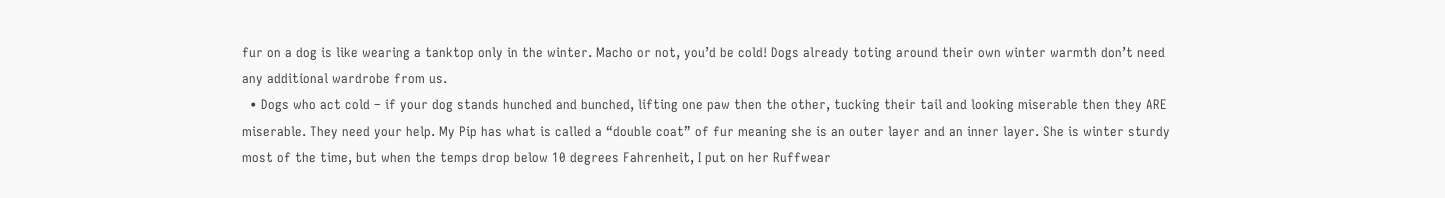fur on a dog is like wearing a tanktop only in the winter. Macho or not, you’d be cold! Dogs already toting around their own winter warmth don’t need any additional wardrobe from us.
  • Dogs who act cold – if your dog stands hunched and bunched, lifting one paw then the other, tucking their tail and looking miserable then they ARE miserable. They need your help. My Pip has what is called a “double coat” of fur meaning she is an outer layer and an inner layer. She is winter sturdy most of the time, but when the temps drop below 10 degrees Fahrenheit, I put on her Ruffwear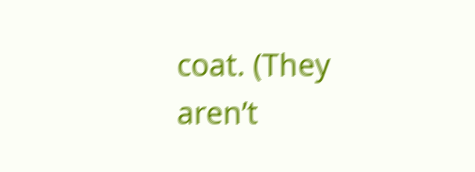coat. (They aren’t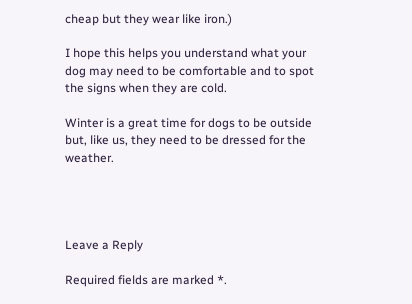cheap but they wear like iron.)

I hope this helps you understand what your dog may need to be comfortable and to spot the signs when they are cold.

Winter is a great time for dogs to be outside but, like us, they need to be dressed for the weather.




Leave a Reply

Required fields are marked *.